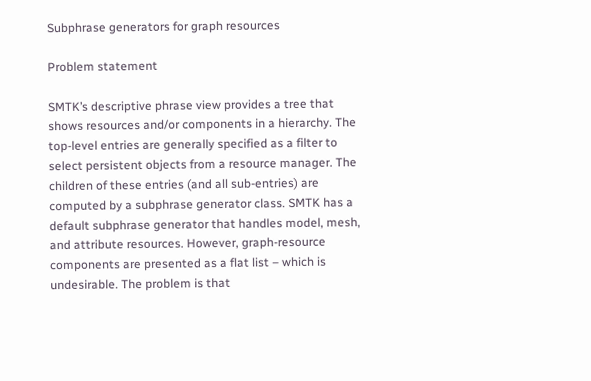Subphrase generators for graph resources

Problem statement

SMTK’s descriptive phrase view provides a tree that shows resources and/or components in a hierarchy. The top-level entries are generally specified as a filter to select persistent objects from a resource manager. The children of these entries (and all sub-entries) are computed by a subphrase generator class. SMTK has a default subphrase generator that handles model, mesh, and attribute resources. However, graph-resource components are presented as a flat list – which is undesirable. The problem is that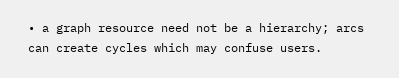• a graph resource need not be a hierarchy; arcs can create cycles which may confuse users.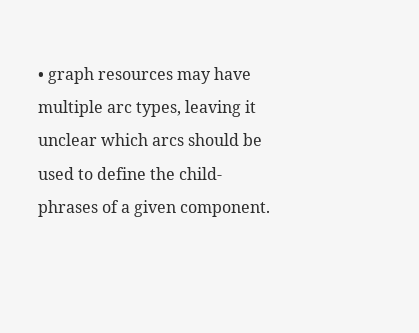• graph resources may have multiple arc types, leaving it unclear which arcs should be used to define the child-phrases of a given component.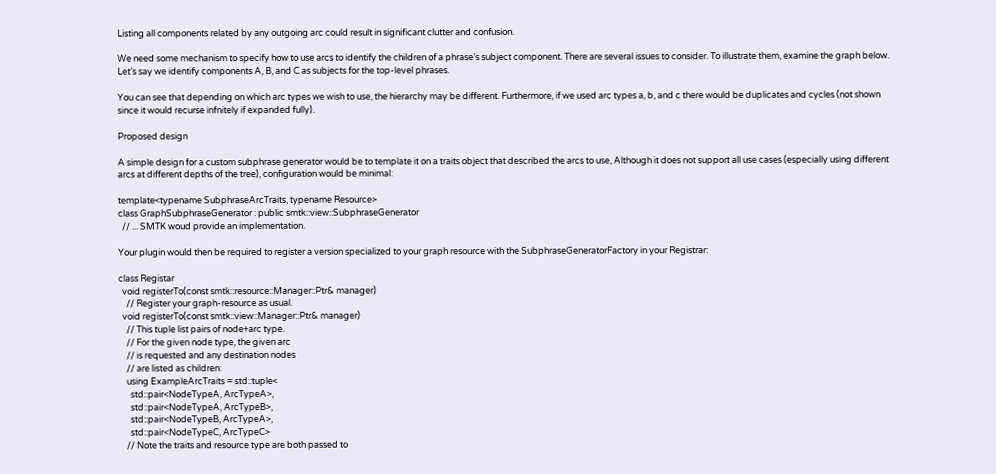Listing all components related by any outgoing arc could result in significant clutter and confusion.

We need some mechanism to specify how to use arcs to identify the children of a phrase’s subject component. There are several issues to consider. To illustrate them, examine the graph below. Let’s say we identify components A, B, and C as subjects for the top-level phrases.

You can see that depending on which arc types we wish to use, the hierarchy may be different. Furthermore, if we used arc types a, b, and c there would be duplicates and cycles (not shown since it would recurse infnitely if expanded fully).

Proposed design

A simple design for a custom subphrase generator would be to template it on a traits object that described the arcs to use, Although it does not support all use cases (especially using different arcs at different depths of the tree), configuration would be minimal:

template<typename SubphraseArcTraits, typename Resource>
class GraphSubphraseGenerator : public smtk::view::SubphraseGenerator
  // ... SMTK woud provide an implementation.

Your plugin would then be required to register a version specialized to your graph resource with the SubphraseGeneratorFactory in your Registrar:

class Registar
  void registerTo(const smtk::resource::Manager::Ptr& manager)
    // Register your graph-resource as usual.
  void registerTo(const smtk::view::Manager::Ptr& manager)
    // This tuple list pairs of node+arc type.
    // For the given node type, the given arc
    // is requested and any destination nodes
    // are listed as children:
    using ExampleArcTraits = std::tuple<
      std::pair<NodeTypeA, ArcTypeA>,
      std::pair<NodeTypeA, ArcTypeB>,
      std::pair<NodeTypeB, ArcTypeA>,
      std::pair<NodeTypeC, ArcTypeC>
    // Note the traits and resource type are both passed to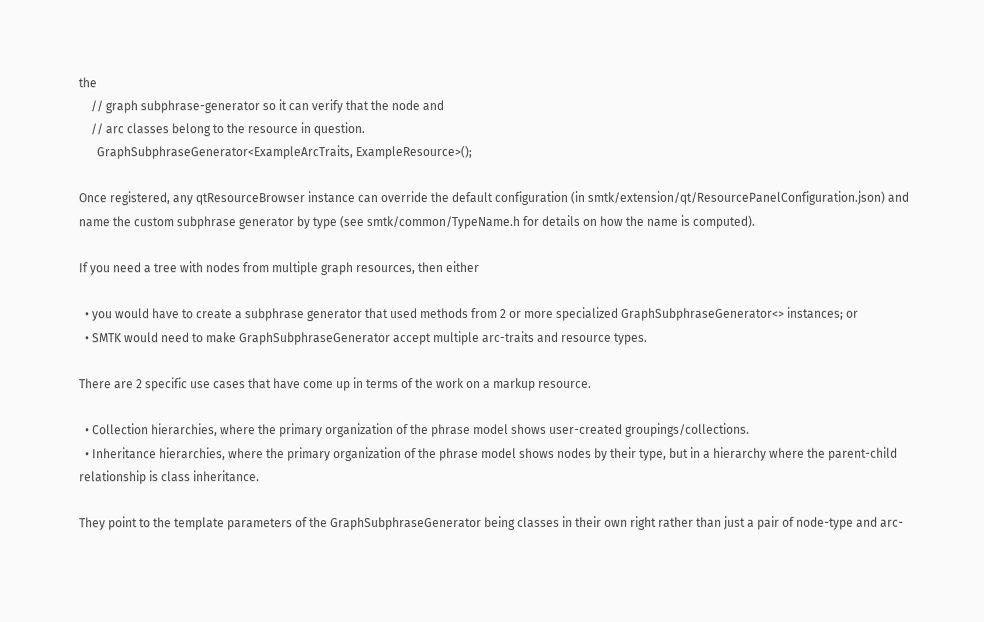the
    // graph subphrase-generator so it can verify that the node and
    // arc classes belong to the resource in question.
      GraphSubphraseGenerator<ExampleArcTraits, ExampleResource>();

Once registered, any qtResourceBrowser instance can override the default configuration (in smtk/extension/qt/ResourcePanelConfiguration.json) and name the custom subphrase generator by type (see smtk/common/TypeName.h for details on how the name is computed).

If you need a tree with nodes from multiple graph resources, then either

  • you would have to create a subphrase generator that used methods from 2 or more specialized GraphSubphraseGenerator<> instances; or
  • SMTK would need to make GraphSubphraseGenerator accept multiple arc-traits and resource types.

There are 2 specific use cases that have come up in terms of the work on a markup resource.

  • Collection hierarchies, where the primary organization of the phrase model shows user-created groupings/collections.
  • Inheritance hierarchies, where the primary organization of the phrase model shows nodes by their type, but in a hierarchy where the parent-child relationship is class inheritance.

They point to the template parameters of the GraphSubphraseGenerator being classes in their own right rather than just a pair of node-type and arc-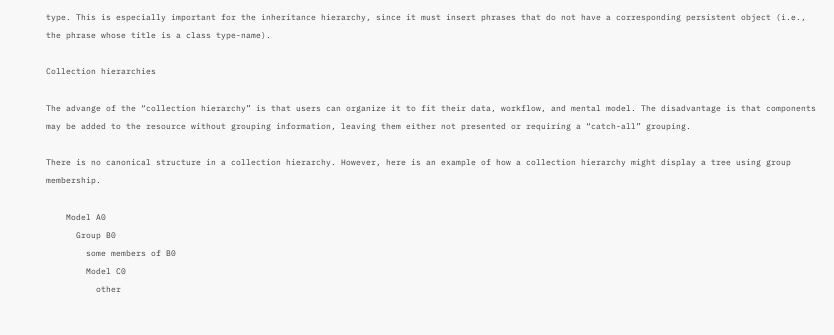type. This is especially important for the inheritance hierarchy, since it must insert phrases that do not have a corresponding persistent object (i.e., the phrase whose title is a class type-name).

Collection hierarchies

The advange of the “collection hierarchy” is that users can organize it to fit their data, workflow, and mental model. The disadvantage is that components may be added to the resource without grouping information, leaving them either not presented or requiring a “catch-all” grouping.

There is no canonical structure in a collection hierarchy. However, here is an example of how a collection hierarchy might display a tree using group membership.

    Model A0
      Group B0
        some members of B0
        Model C0
          other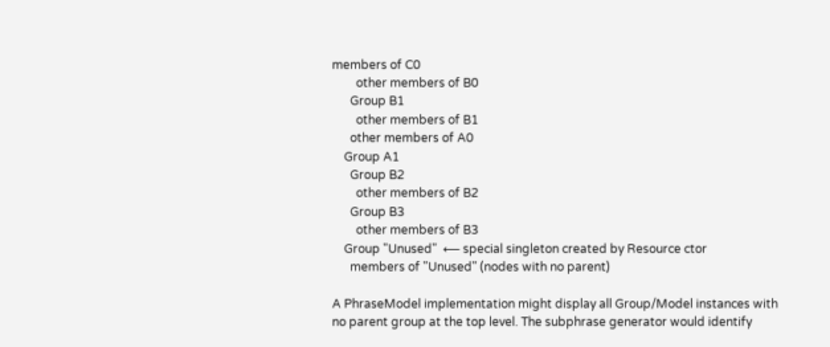members of C0
        other members of B0
      Group B1
        other members of B1
      other members of A0
    Group A1
      Group B2
        other members of B2
      Group B3
        other members of B3
    Group "Unused"  ⟵ special singleton created by Resource ctor
      members of "Unused" (nodes with no parent)

A PhraseModel implementation might display all Group/Model instances with no parent group at the top level. The subphrase generator would identify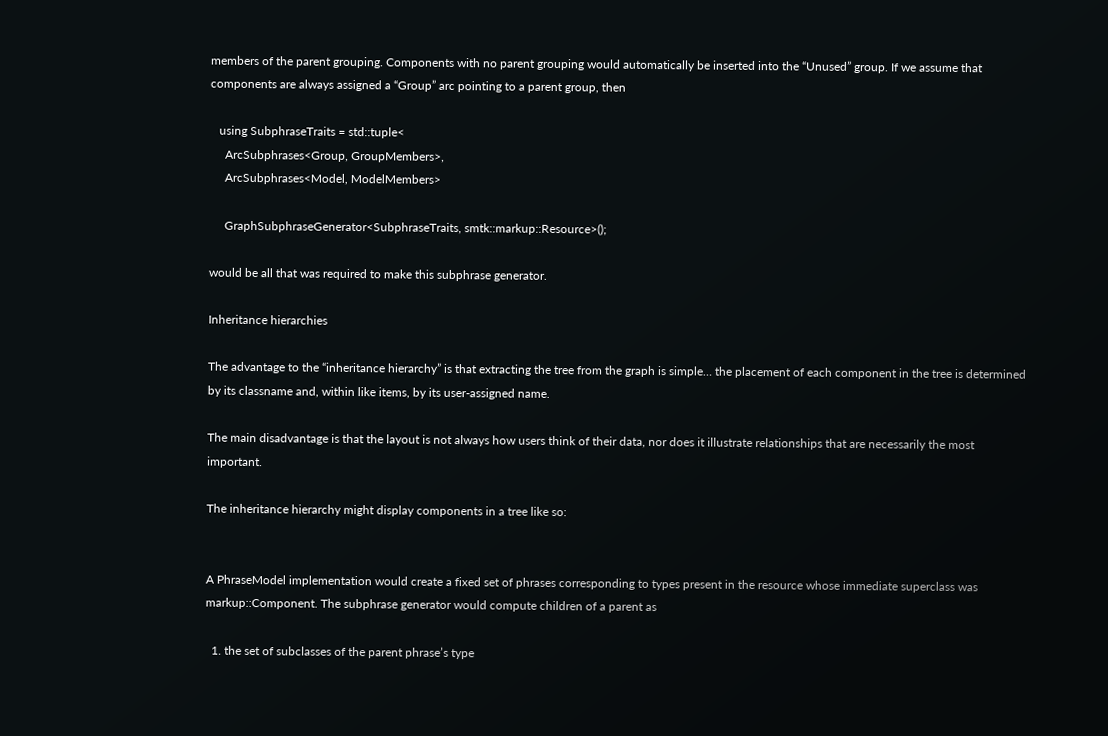members of the parent grouping. Components with no parent grouping would automatically be inserted into the “Unused” group. If we assume that components are always assigned a “Group” arc pointing to a parent group, then

   using SubphraseTraits = std::tuple<
     ArcSubphrases<Group, GroupMembers>,
     ArcSubphrases<Model, ModelMembers>

     GraphSubphraseGenerator<SubphraseTraits, smtk::markup::Resource>();

would be all that was required to make this subphrase generator.

Inheritance hierarchies

The advantage to the “inheritance hierarchy” is that extracting the tree from the graph is simple… the placement of each component in the tree is determined by its classname and, within like items, by its user-assigned name.

The main disadvantage is that the layout is not always how users think of their data, nor does it illustrate relationships that are necessarily the most important.

The inheritance hierarchy might display components in a tree like so:


A PhraseModel implementation would create a fixed set of phrases corresponding to types present in the resource whose immediate superclass was markup::Component. The subphrase generator would compute children of a parent as

  1. the set of subclasses of the parent phrase’s type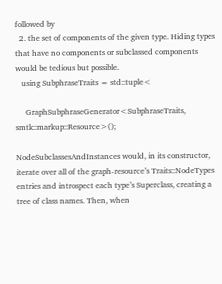followed by
  2. the set of components of the given type. Hiding types that have no components or subclassed components would be tedious but possible.
   using SubphraseTraits = std::tuple<

     GraphSubphraseGenerator<SubphraseTraits, smtk::markup::Resource>();

NodeSubclassesAndInstances would, in its constructor, iterate over all of the graph-resource’s Traits::NodeTypes entries and introspect each type’s Superclass, creating a tree of class names. Then, when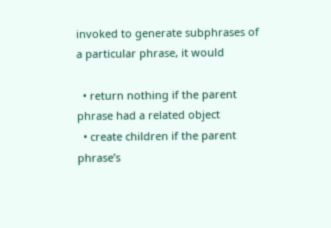invoked to generate subphrases of a particular phrase, it would

  • return nothing if the parent phrase had a related object
  • create children if the parent phrase’s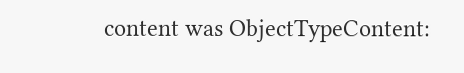content was ObjectTypeContent: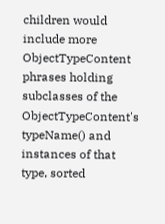children would include more ObjectTypeContent phrases holding subclasses of the ObjectTypeContent's typeName() and instances of that type, sorted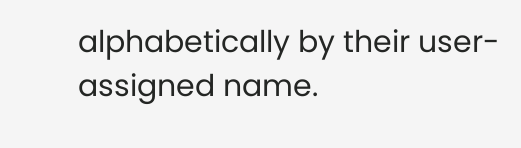alphabetically by their user-assigned name.